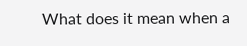What does it mean when a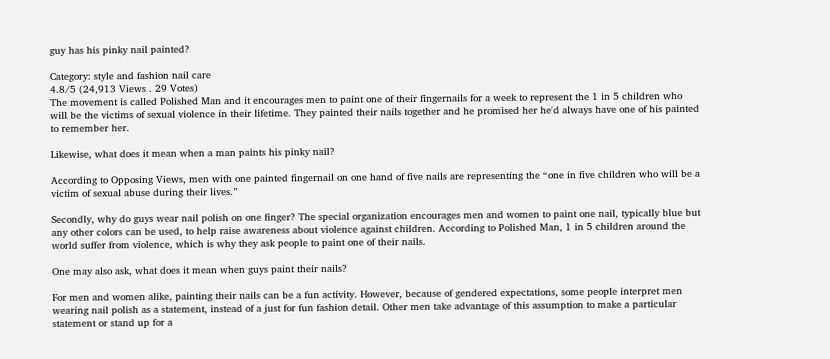guy has his pinky nail painted?

Category: style and fashion nail care
4.8/5 (24,913 Views . 29 Votes)
The movement is called Polished Man and it encourages men to paint one of their fingernails for a week to represent the 1 in 5 children who will be the victims of sexual violence in their lifetime. They painted their nails together and he promised her he'd always have one of his painted to remember her.

Likewise, what does it mean when a man paints his pinky nail?

According to Opposing Views, men with one painted fingernail on one hand of five nails are representing the “one in five children who will be a victim of sexual abuse during their lives.”

Secondly, why do guys wear nail polish on one finger? The special organization encourages men and women to paint one nail, typically blue but any other colors can be used, to help raise awareness about violence against children. According to Polished Man, 1 in 5 children around the world suffer from violence, which is why they ask people to paint one of their nails.

One may also ask, what does it mean when guys paint their nails?

For men and women alike, painting their nails can be a fun activity. However, because of gendered expectations, some people interpret men wearing nail polish as a statement, instead of a just for fun fashion detail. Other men take advantage of this assumption to make a particular statement or stand up for a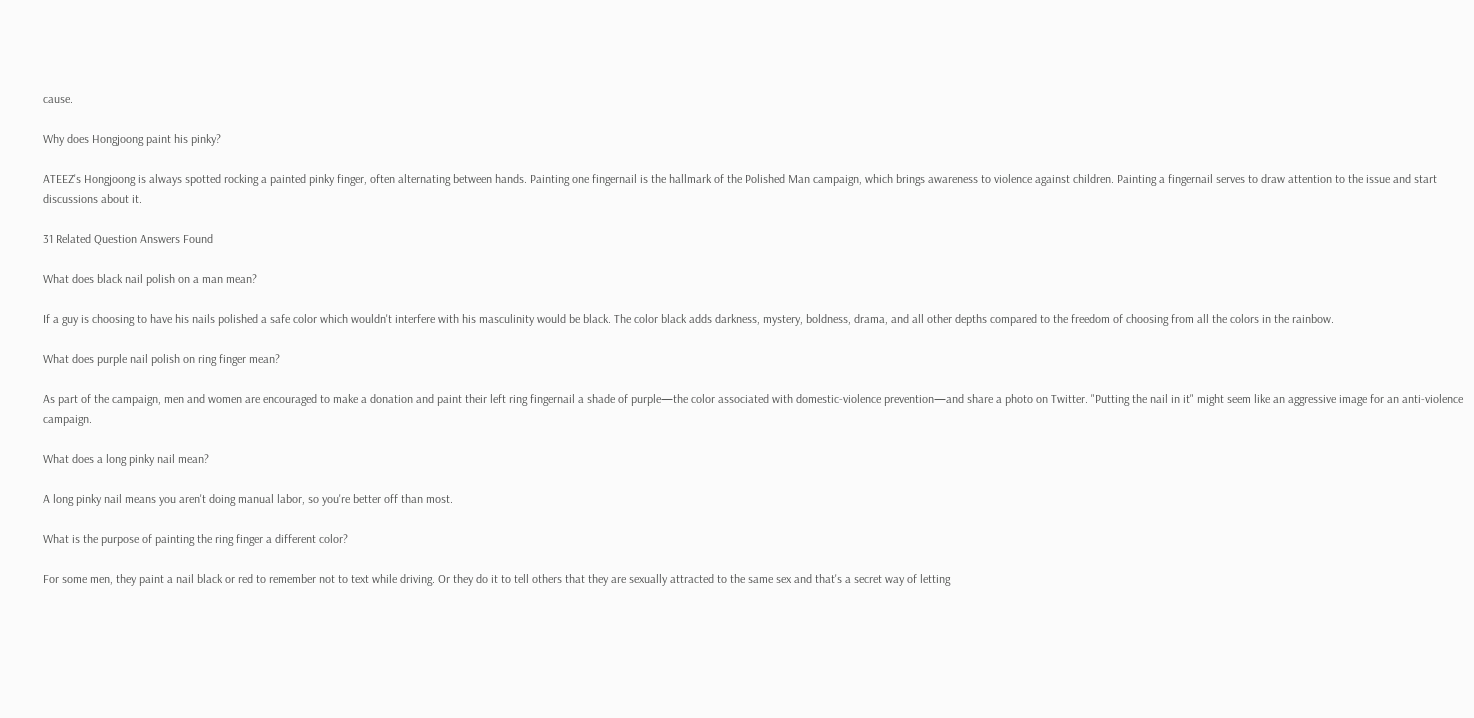cause.

Why does Hongjoong paint his pinky?

ATEEZ's Hongjoong is always spotted rocking a painted pinky finger, often alternating between hands. Painting one fingernail is the hallmark of the Polished Man campaign, which brings awareness to violence against children. Painting a fingernail serves to draw attention to the issue and start discussions about it.

31 Related Question Answers Found

What does black nail polish on a man mean?

If a guy is choosing to have his nails polished a safe color which wouldn't interfere with his masculinity would be black. The color black adds darkness, mystery, boldness, drama, and all other depths compared to the freedom of choosing from all the colors in the rainbow.

What does purple nail polish on ring finger mean?

As part of the campaign, men and women are encouraged to make a donation and paint their left ring fingernail a shade of purple—the color associated with domestic-violence prevention—and share a photo on Twitter. "Putting the nail in it" might seem like an aggressive image for an anti-violence campaign.

What does a long pinky nail mean?

A long pinky nail means you aren't doing manual labor, so you're better off than most.

What is the purpose of painting the ring finger a different color?

For some men, they paint a nail black or red to remember not to text while driving. Or they do it to tell others that they are sexually attracted to the same sex and that's a secret way of letting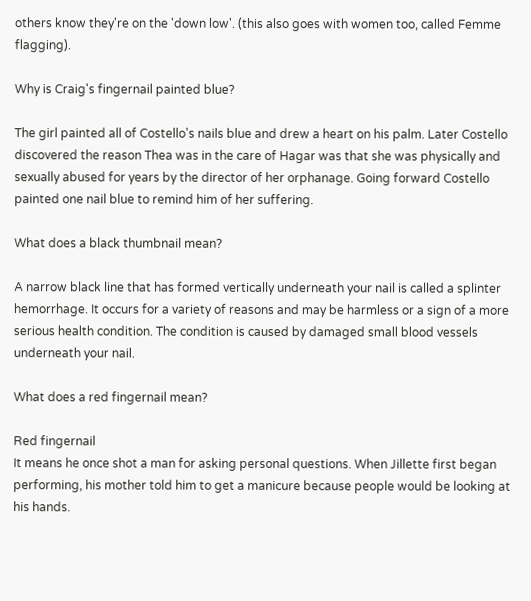others know they're on the 'down low'. (this also goes with women too, called Femme flagging).

Why is Craig's fingernail painted blue?

The girl painted all of Costello's nails blue and drew a heart on his palm. Later Costello discovered the reason Thea was in the care of Hagar was that she was physically and sexually abused for years by the director of her orphanage. Going forward Costello painted one nail blue to remind him of her suffering.

What does a black thumbnail mean?

A narrow black line that has formed vertically underneath your nail is called a splinter hemorrhage. It occurs for a variety of reasons and may be harmless or a sign of a more serious health condition. The condition is caused by damaged small blood vessels underneath your nail.

What does a red fingernail mean?

Red fingernail
It means he once shot a man for asking personal questions. When Jillette first began performing, his mother told him to get a manicure because people would be looking at his hands.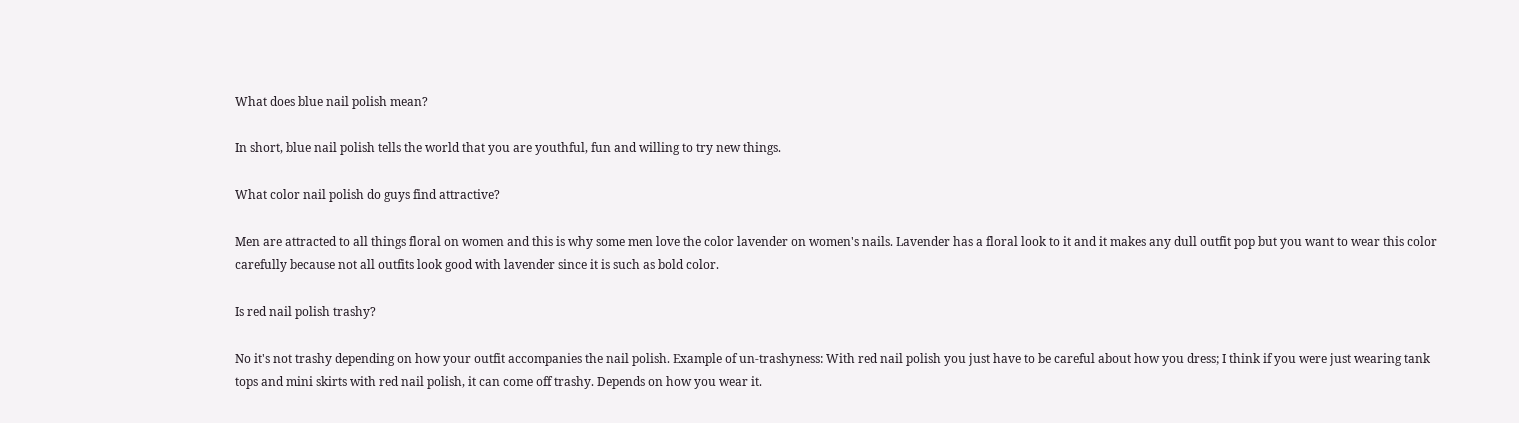What does blue nail polish mean?

In short, blue nail polish tells the world that you are youthful, fun and willing to try new things.

What color nail polish do guys find attractive?

Men are attracted to all things floral on women and this is why some men love the color lavender on women's nails. Lavender has a floral look to it and it makes any dull outfit pop but you want to wear this color carefully because not all outfits look good with lavender since it is such as bold color.

Is red nail polish trashy?

No it's not trashy depending on how your outfit accompanies the nail polish. Example of un-trashyness: With red nail polish you just have to be careful about how you dress; I think if you were just wearing tank tops and mini skirts with red nail polish, it can come off trashy. Depends on how you wear it.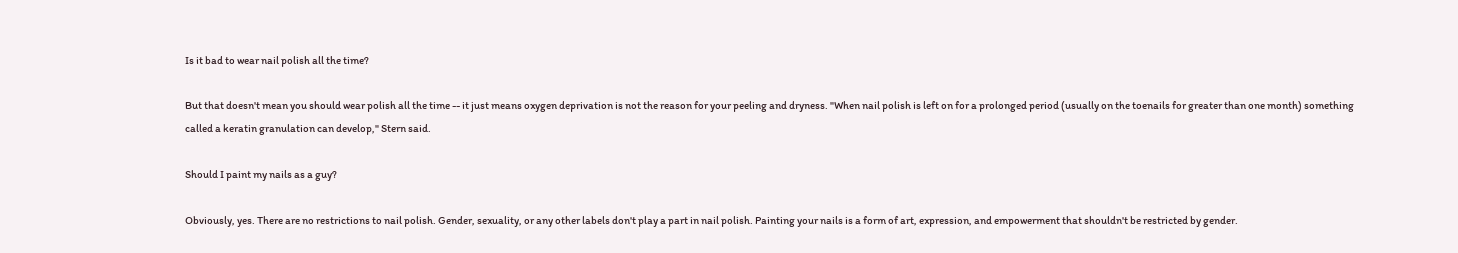Is it bad to wear nail polish all the time?

But that doesn't mean you should wear polish all the time -- it just means oxygen deprivation is not the reason for your peeling and dryness. "When nail polish is left on for a prolonged period (usually on the toenails for greater than one month) something called a keratin granulation can develop," Stern said.

Should I paint my nails as a guy?

Obviously, yes. There are no restrictions to nail polish. Gender, sexuality, or any other labels don't play a part in nail polish. Painting your nails is a form of art, expression, and empowerment that shouldn't be restricted by gender.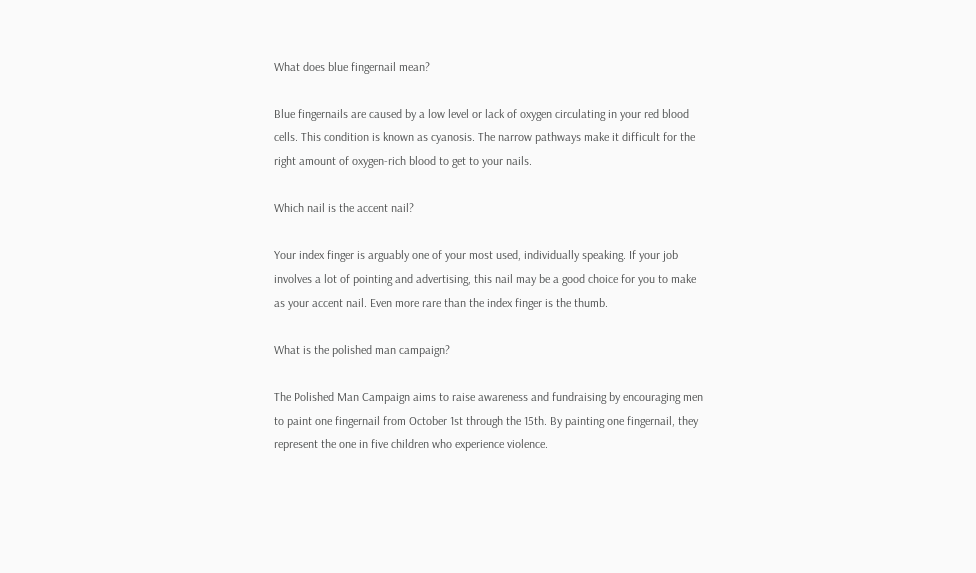What does blue fingernail mean?

Blue fingernails are caused by a low level or lack of oxygen circulating in your red blood cells. This condition is known as cyanosis. The narrow pathways make it difficult for the right amount of oxygen-rich blood to get to your nails.

Which nail is the accent nail?

Your index finger is arguably one of your most used, individually speaking. If your job involves a lot of pointing and advertising, this nail may be a good choice for you to make as your accent nail. Even more rare than the index finger is the thumb.

What is the polished man campaign?

The Polished Man Campaign aims to raise awareness and fundraising by encouraging men to paint one fingernail from October 1st through the 15th. By painting one fingernail, they represent the one in five children who experience violence.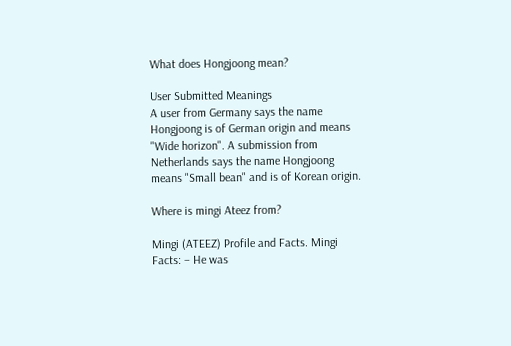What does Hongjoong mean?

User Submitted Meanings
A user from Germany says the name Hongjoong is of German origin and means "Wide horizon". A submission from Netherlands says the name Hongjoong means "Small bean" and is of Korean origin.

Where is mingi Ateez from?

Mingi (ATEEZ) Profile and Facts. Mingi Facts: – He was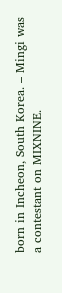born in Incheon, South Korea. – Mingi was a contestant on MIXNINE.